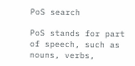PoS search

PoS stands for part of speech, such as nouns, verbs,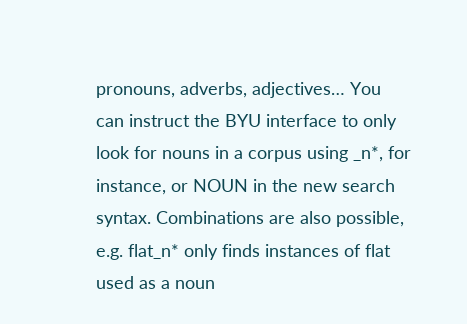pronouns, adverbs, adjectives… You can instruct the BYU interface to only look for nouns in a corpus using _n*, for instance, or NOUN in the new search syntax. Combinations are also possible, e.g. flat_n* only finds instances of flat used as a noun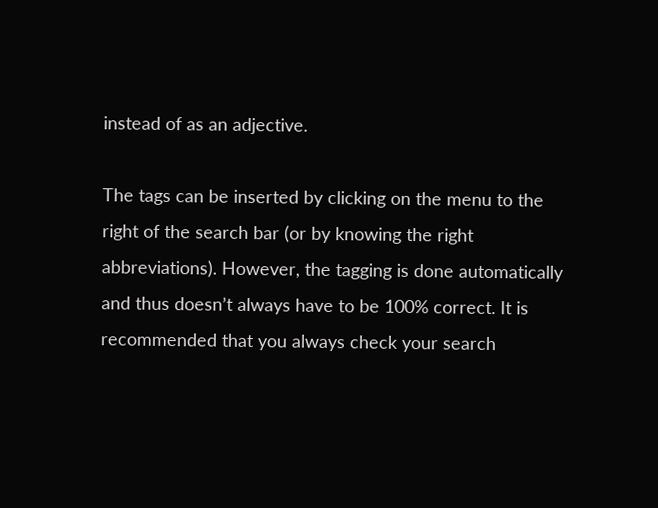instead of as an adjective.

The tags can be inserted by clicking on the menu to the right of the search bar (or by knowing the right abbreviations). However, the tagging is done automatically and thus doesn’t always have to be 100% correct. It is recommended that you always check your search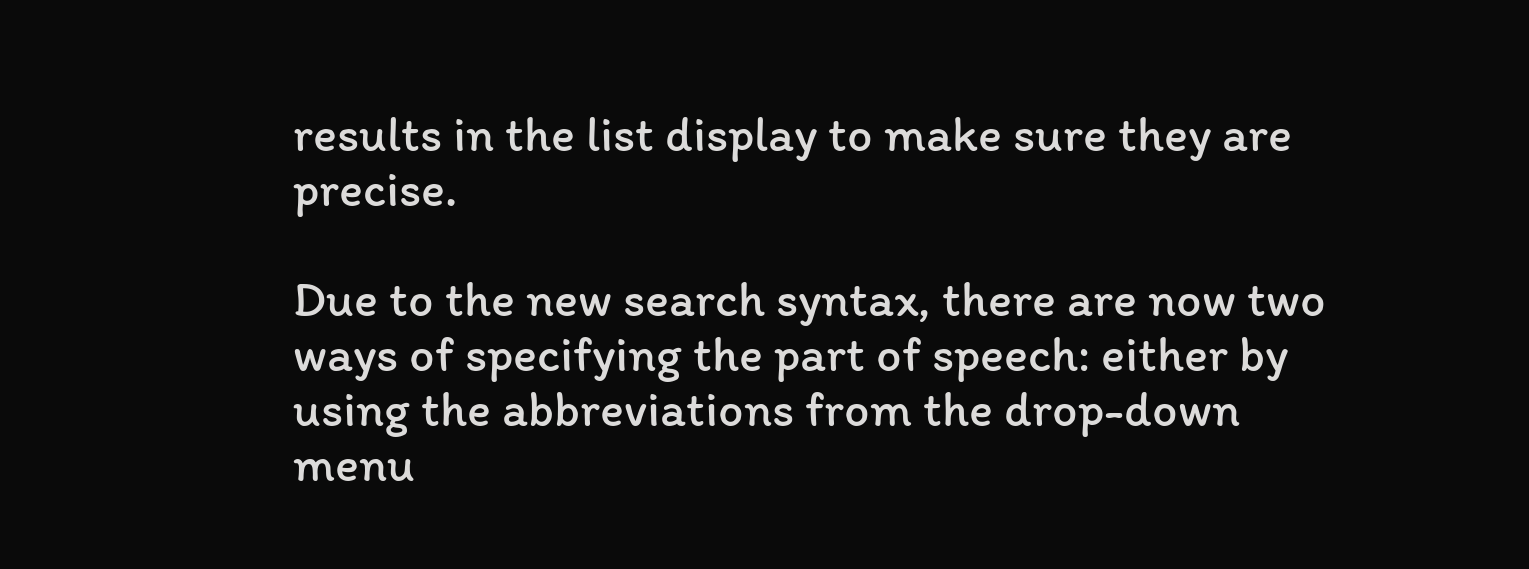results in the list display to make sure they are precise.

Due to the new search syntax, there are now two ways of specifying the part of speech: either by using the abbreviations from the drop-down menu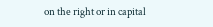on the right or in capital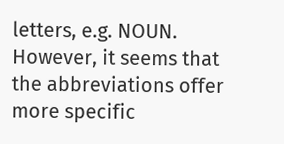letters, e.g. NOUN. However, it seems that the abbreviations offer more specific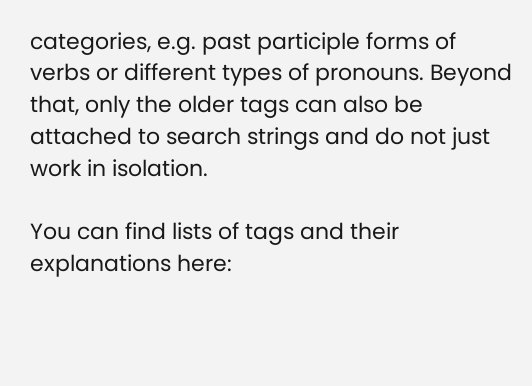categories, e.g. past participle forms of verbs or different types of pronouns. Beyond that, only the older tags can also be attached to search strings and do not just work in isolation.

You can find lists of tags and their explanations here: